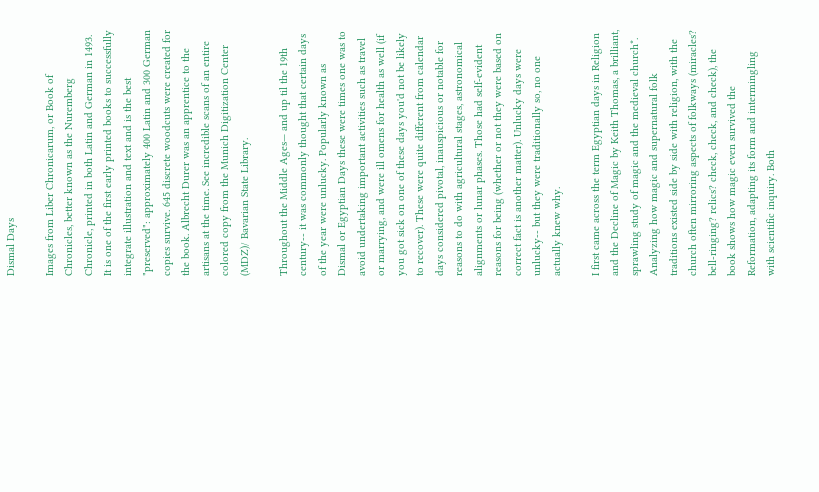Dismal Days

Images from Liber Chronicarum, or Book of Chronicles, better known as the Nuremberg Chronicle, printed in both Latin and German in 1493. It is one of the first early printed books to successfully integrate illustration and text and is the best "preserved": approximately 400 Latin and 300 German copies survive. 645 discrete woodcuts were created for the book. Albrecht Durer was an apprentice to the artisans at the time. See incredible scans of an entire colored copy from the Munich Digitization Center (MDZ)/ Bavarian State Library.

Throughout the Middle Ages— and up til the 19th century-- it was commonly thought that certain days of the year were unlucky. Popularly known as Dismal or Egyptian Days these were times one was to avoid undertaking important activities such as travel or marrying, and were ill omens for health as well (if you got sick on one of these days you'd not be likely to recover). These were quite different from calendar days considered pivotal, inauspicious or notable for reasons to do with agricultural stages, astronomical alignments or lunar phases. Those had self-evident reasons for being (whether or not they were based on correct fact is another matter). Unlucky days were unlucky-- but they were traditionally so, no one actually knew why.

I first came across the term Egyptian days in Religion and the Decline of Magic by Keith Thomas, a brilliant, sprawling study of magic and the medieval church*. Analyzing how magic and supernatural folk traditions existed side by side with religion, with the church often mirroring aspects of folkways (miracles? bell-ringing? relics? check, check, and check), the book shows how magic even survived the Reformation, adapting its form and intermingling with scientific inquiry. Both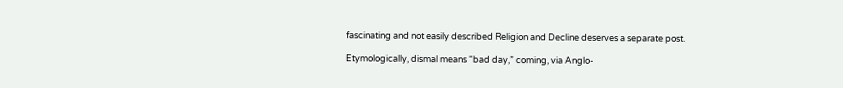fascinating and not easily described Religion and Decline deserves a separate post.

Etymologically, dismal means “bad day,” coming, via Anglo-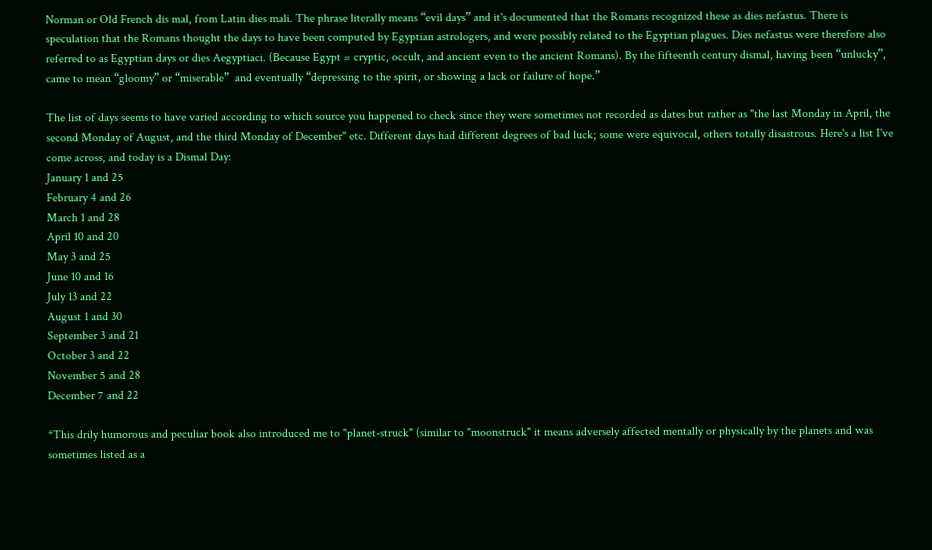Norman or Old French dis mal, from Latin dies mali. The phrase literally means “evil days” and it's documented that the Romans recognized these as dies nefastus. There is speculation that the Romans thought the days to have been computed by Egyptian astrologers, and were possibly related to the Egyptian plagues. Dies nefastus were therefore also referred to as Egyptian days or dies Aegyptiaci. (Because Egypt = cryptic, occult, and ancient even to the ancient Romans). By the fifteenth century dismal, having been “unlucky”, came to mean “gloomy” or “miserable”  and eventually “depressing to the spirit, or showing a lack or failure of hope.”

The list of days seems to have varied according to which source you happened to check since they were sometimes not recorded as dates but rather as "the last Monday in April, the second Monday of August, and the third Monday of December" etc. Different days had different degrees of bad luck; some were equivocal, others totally disastrous. Here's a list I've come across, and today is a Dismal Day:
January 1 and 25
February 4 and 26
March 1 and 28
April 10 and 20
May 3 and 25
June 10 and 16
July 13 and 22
August 1 and 30
September 3 and 21
October 3 and 22
November 5 and 28
December 7 and 22

*This drily humorous and peculiar book also introduced me to "planet-struck" (similar to "moonstruck" it means adversely affected mentally or physically by the planets and was sometimes listed as a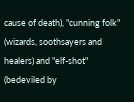cause of death), "cunning folk" (wizards, soothsayers and healers) and "elf-shot" (bedeviled by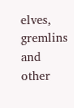elves, gremlins and other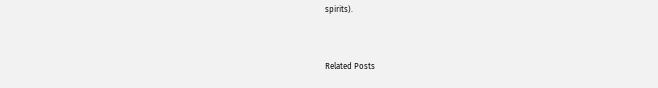spirits).


Related Posts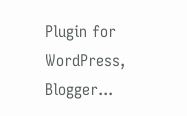Plugin for WordPress, Blogger...